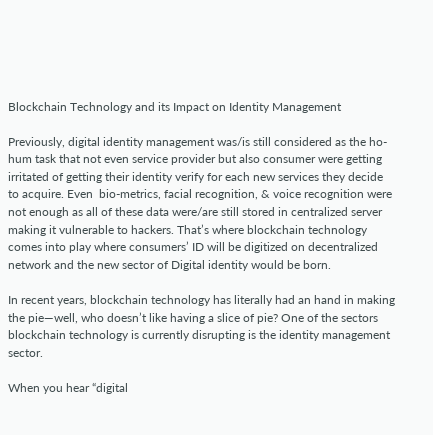Blockchain Technology and its Impact on Identity Management

Previously, digital identity management was/is still considered as the ho-hum task that not even service provider but also consumer were getting irritated of getting their identity verify for each new services they decide to acquire. Even  bio-metrics, facial recognition, & voice recognition were not enough as all of these data were/are still stored in centralized server making it vulnerable to hackers. That’s where blockchain technology comes into play where consumers’ ID will be digitized on decentralized network and the new sector of Digital identity would be born.

In recent years, blockchain technology has literally had an hand in making the pie—well, who doesn’t like having a slice of pie? One of the sectors blockchain technology is currently disrupting is the identity management sector.

When you hear “digital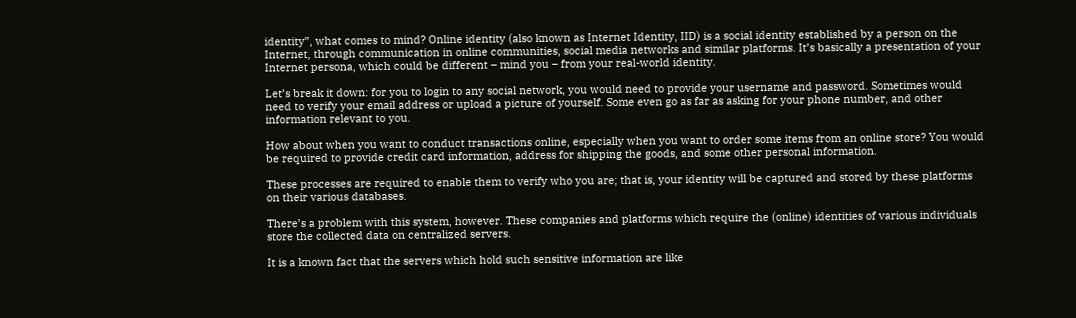identity”, what comes to mind? Online identity (also known as Internet Identity, IID) is a social identity established by a person on the Internet, through communication in online communities, social media networks and similar platforms. It’s basically a presentation of your Internet persona, which could be different – mind you – from your real-world identity.

Let’s break it down: for you to login to any social network, you would need to provide your username and password. Sometimes would need to verify your email address or upload a picture of yourself. Some even go as far as asking for your phone number, and other information relevant to you.

How about when you want to conduct transactions online, especially when you want to order some items from an online store? You would be required to provide credit card information, address for shipping the goods, and some other personal information.

These processes are required to enable them to verify who you are; that is, your identity will be captured and stored by these platforms on their various databases.

There’s a problem with this system, however. These companies and platforms which require the (online) identities of various individuals store the collected data on centralized servers.

It is a known fact that the servers which hold such sensitive information are like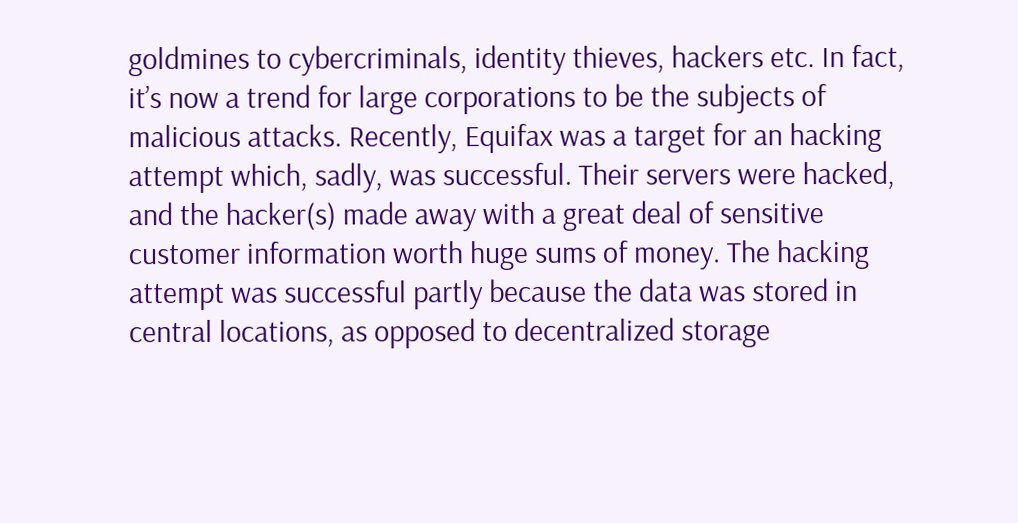goldmines to cybercriminals, identity thieves, hackers etc. In fact, it’s now a trend for large corporations to be the subjects of malicious attacks. Recently, Equifax was a target for an hacking attempt which, sadly, was successful. Their servers were hacked, and the hacker(s) made away with a great deal of sensitive customer information worth huge sums of money. The hacking attempt was successful partly because the data was stored in central locations, as opposed to decentralized storage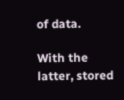of data.

With the latter, stored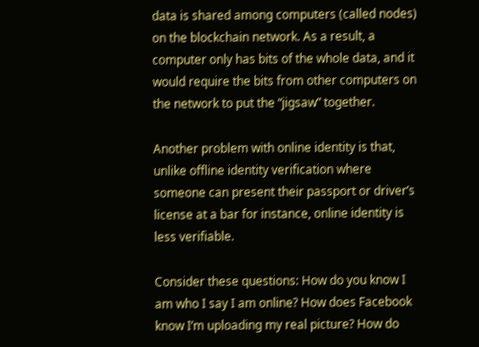data is shared among computers (called nodes) on the blockchain network. As a result, a computer only has bits of the whole data, and it would require the bits from other computers on the network to put the “jigsaw” together.

Another problem with online identity is that, unlike offline identity verification where someone can present their passport or driver’s license at a bar for instance, online identity is less verifiable.

Consider these questions: How do you know I am who I say I am online? How does Facebook know I’m uploading my real picture? How do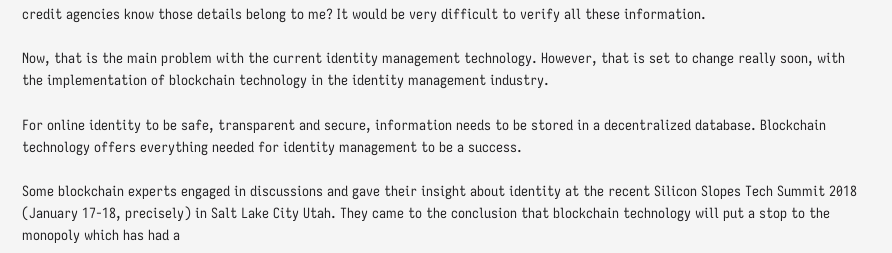credit agencies know those details belong to me? It would be very difficult to verify all these information.

Now, that is the main problem with the current identity management technology. However, that is set to change really soon, with the implementation of blockchain technology in the identity management industry.

For online identity to be safe, transparent and secure, information needs to be stored in a decentralized database. Blockchain technology offers everything needed for identity management to be a success.

Some blockchain experts engaged in discussions and gave their insight about identity at the recent Silicon Slopes Tech Summit 2018 (January 17-18, precisely) in Salt Lake City Utah. They came to the conclusion that blockchain technology will put a stop to the monopoly which has had a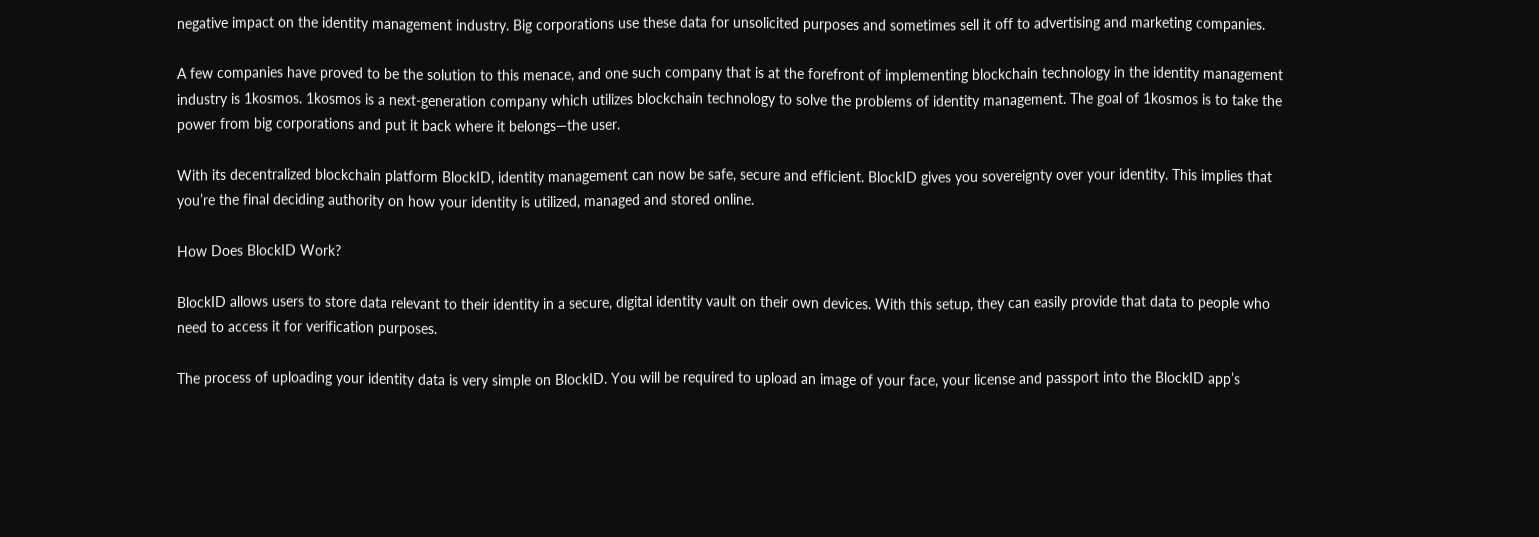negative impact on the identity management industry. Big corporations use these data for unsolicited purposes and sometimes sell it off to advertising and marketing companies.

A few companies have proved to be the solution to this menace, and one such company that is at the forefront of implementing blockchain technology in the identity management industry is 1kosmos. 1kosmos is a next-generation company which utilizes blockchain technology to solve the problems of identity management. The goal of 1kosmos is to take the power from big corporations and put it back where it belongs—the user.

With its decentralized blockchain platform BlockID, identity management can now be safe, secure and efficient. BlockID gives you sovereignty over your identity. This implies that you’re the final deciding authority on how your identity is utilized, managed and stored online.

How Does BlockID Work?

BlockID allows users to store data relevant to their identity in a secure, digital identity vault on their own devices. With this setup, they can easily provide that data to people who need to access it for verification purposes.

The process of uploading your identity data is very simple on BlockID. You will be required to upload an image of your face, your license and passport into the BlockID app’s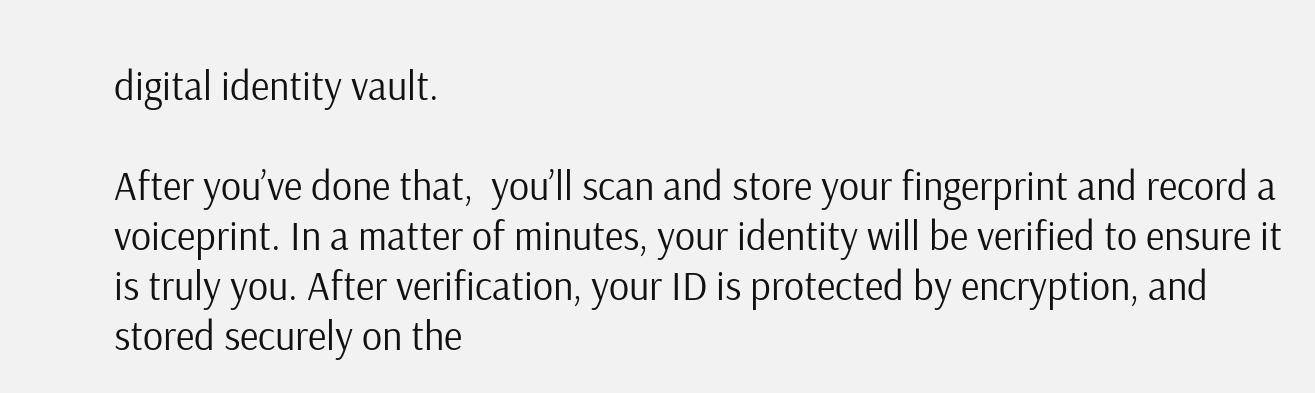digital identity vault.

After you’ve done that,  you’ll scan and store your fingerprint and record a voiceprint. In a matter of minutes, your identity will be verified to ensure it is truly you. After verification, your ID is protected by encryption, and stored securely on the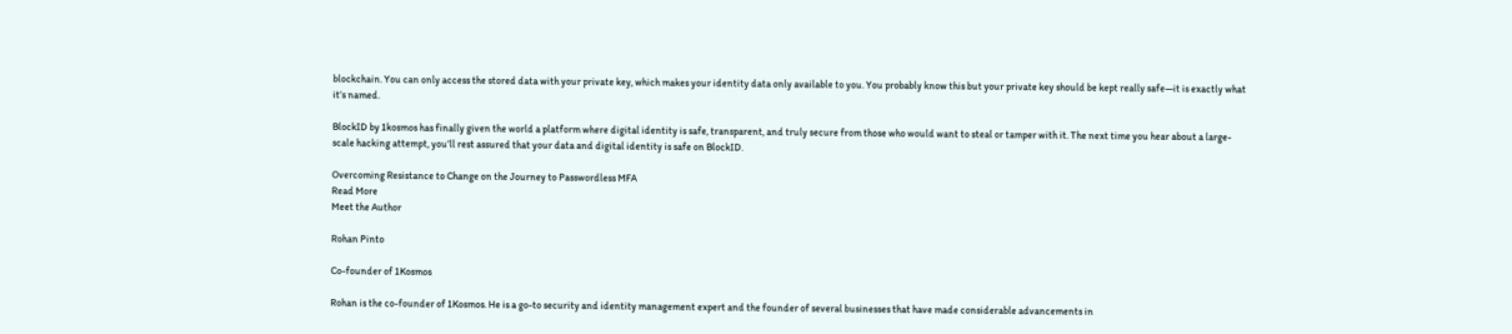blockchain. You can only access the stored data with your private key, which makes your identity data only available to you. You probably know this but your private key should be kept really safe—it is exactly what it’s named.

BlockID by 1kosmos has finally given the world a platform where digital identity is safe, transparent, and truly secure from those who would want to steal or tamper with it. The next time you hear about a large-scale hacking attempt, you’ll rest assured that your data and digital identity is safe on BlockID.

Overcoming Resistance to Change on the Journey to Passwordless MFA
Read More
Meet the Author

Rohan Pinto

Co-founder of 1Kosmos

Rohan is the co-founder of 1Kosmos. He is a go-to security and identity management expert and the founder of several businesses that have made considerable advancements in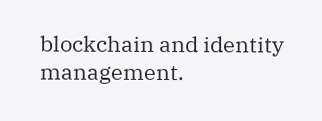blockchain and identity management.